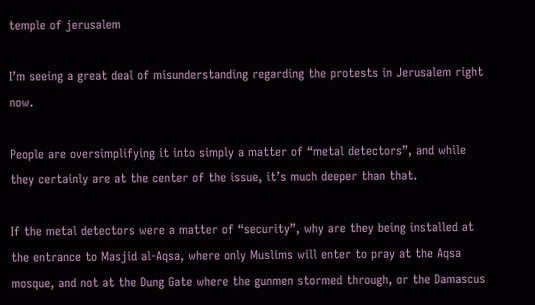temple of jerusalem

I’m seeing a great deal of misunderstanding regarding the protests in Jerusalem right now.

People are oversimplifying it into simply a matter of “metal detectors”, and while they certainly are at the center of the issue, it’s much deeper than that.

If the metal detectors were a matter of “security”, why are they being installed at the entrance to Masjid al-Aqsa, where only Muslims will enter to pray at the Aqsa mosque, and not at the Dung Gate where the gunmen stormed through, or the Damascus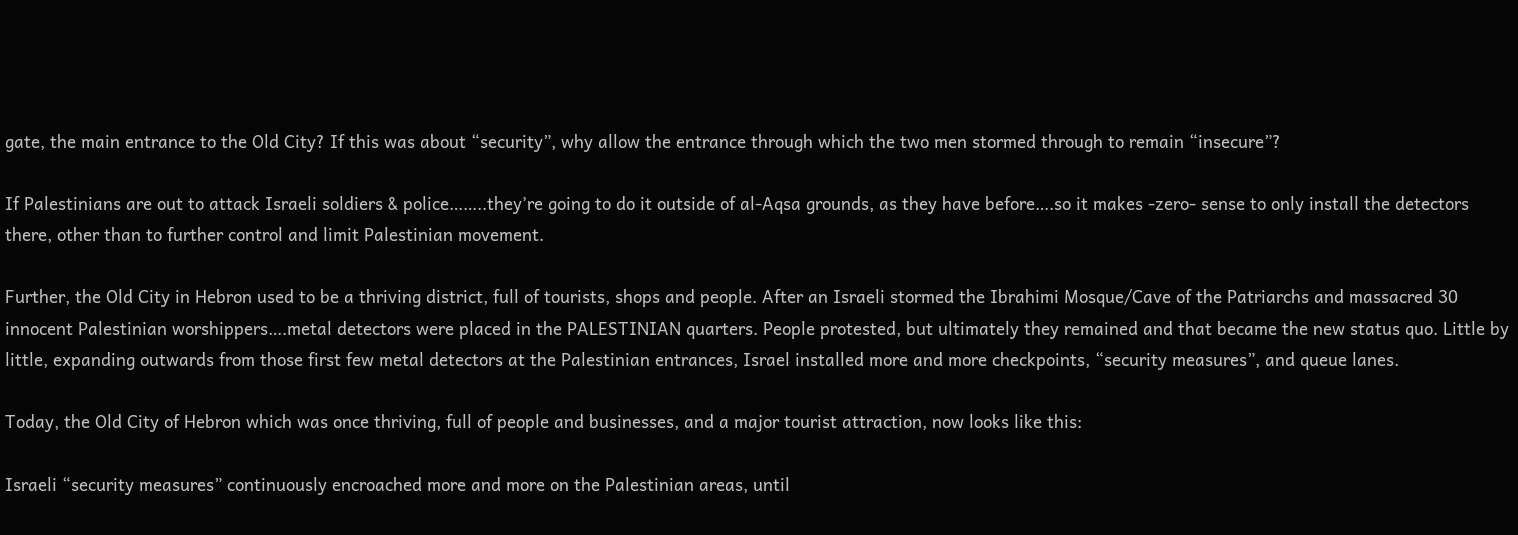gate, the main entrance to the Old City? If this was about “security”, why allow the entrance through which the two men stormed through to remain “insecure”?

If Palestinians are out to attack Israeli soldiers & police……..they’re going to do it outside of al-Aqsa grounds, as they have before….so it makes -zero- sense to only install the detectors there, other than to further control and limit Palestinian movement.

Further, the Old City in Hebron used to be a thriving district, full of tourists, shops and people. After an Israeli stormed the Ibrahimi Mosque/Cave of the Patriarchs and massacred 30 innocent Palestinian worshippers….metal detectors were placed in the PALESTINIAN quarters. People protested, but ultimately they remained and that became the new status quo. Little by little, expanding outwards from those first few metal detectors at the Palestinian entrances, Israel installed more and more checkpoints, “security measures”, and queue lanes.

Today, the Old City of Hebron which was once thriving, full of people and businesses, and a major tourist attraction, now looks like this:

Israeli “security measures” continuously encroached more and more on the Palestinian areas, until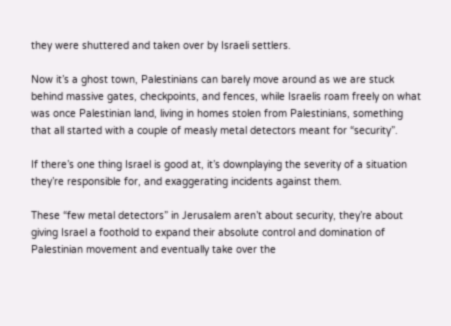they were shuttered and taken over by Israeli settlers.

Now it’s a ghost town, Palestinians can barely move around as we are stuck behind massive gates, checkpoints, and fences, while Israelis roam freely on what was once Palestinian land, living in homes stolen from Palestinians, something that all started with a couple of measly metal detectors meant for “security”.

If there’s one thing Israel is good at, it’s downplaying the severity of a situation they’re responsible for, and exaggerating incidents against them.

These “few metal detectors” in Jerusalem aren’t about security, they’re about giving Israel a foothold to expand their absolute control and domination of Palestinian movement and eventually take over the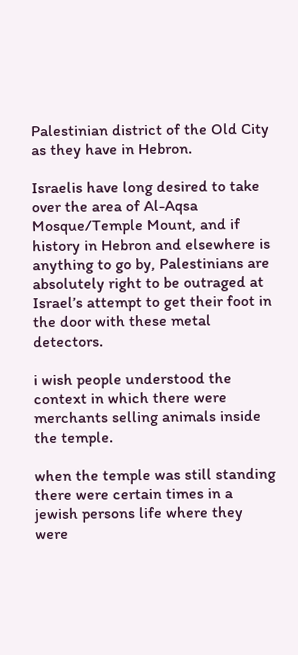Palestinian district of the Old City as they have in Hebron.

Israelis have long desired to take over the area of Al-Aqsa Mosque/Temple Mount, and if history in Hebron and elsewhere is anything to go by, Palestinians are absolutely right to be outraged at Israel’s attempt to get their foot in the door with these metal detectors.

i wish people understood the context in which there were merchants selling animals inside the temple.

when the temple was still standing there were certain times in a jewish persons life where they were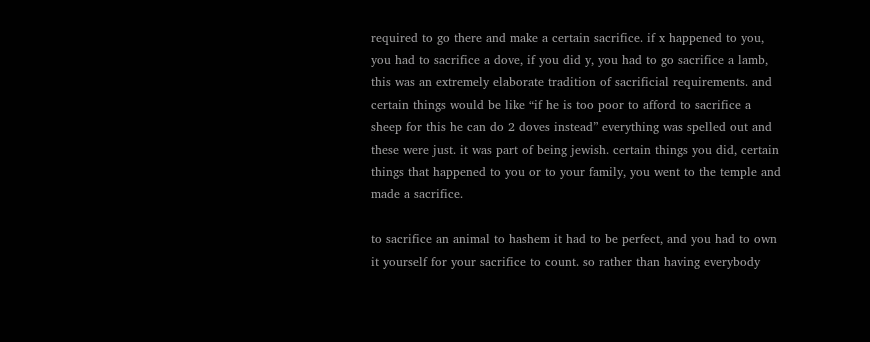required to go there and make a certain sacrifice. if x happened to you, you had to sacrifice a dove, if you did y, you had to go sacrifice a lamb, this was an extremely elaborate tradition of sacrificial requirements. and certain things would be like “if he is too poor to afford to sacrifice a sheep for this he can do 2 doves instead” everything was spelled out and these were just. it was part of being jewish. certain things you did, certain things that happened to you or to your family, you went to the temple and made a sacrifice.

to sacrifice an animal to hashem it had to be perfect, and you had to own it yourself for your sacrifice to count. so rather than having everybody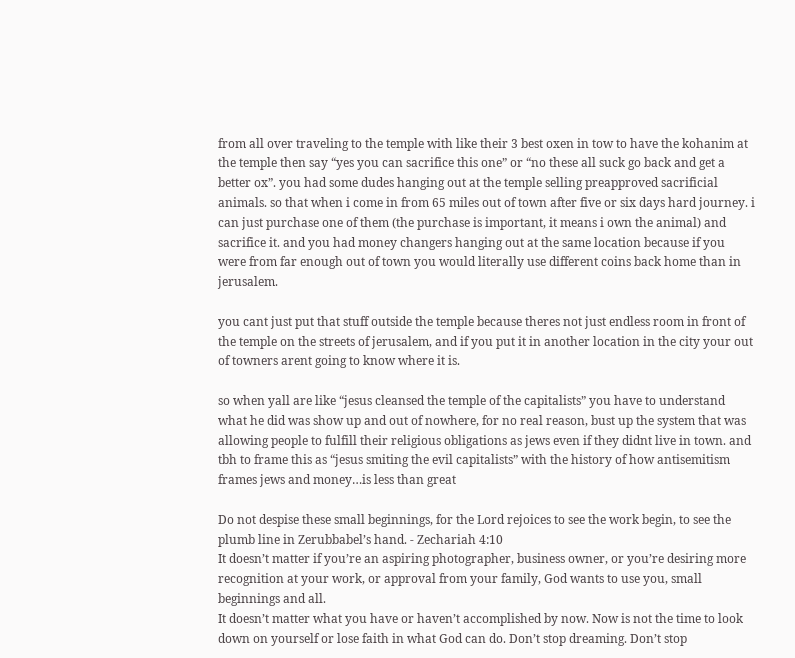from all over traveling to the temple with like their 3 best oxen in tow to have the kohanim at the temple then say “yes you can sacrifice this one” or “no these all suck go back and get a better ox”. you had some dudes hanging out at the temple selling preapproved sacrificial animals. so that when i come in from 65 miles out of town after five or six days hard journey. i can just purchase one of them (the purchase is important, it means i own the animal) and sacrifice it. and you had money changers hanging out at the same location because if you were from far enough out of town you would literally use different coins back home than in jerusalem.

you cant just put that stuff outside the temple because theres not just endless room in front of the temple on the streets of jerusalem, and if you put it in another location in the city your out of towners arent going to know where it is.

so when yall are like “jesus cleansed the temple of the capitalists” you have to understand what he did was show up and out of nowhere, for no real reason, bust up the system that was allowing people to fulfill their religious obligations as jews even if they didnt live in town. and tbh to frame this as “jesus smiting the evil capitalists” with the history of how antisemitism frames jews and money…is less than great

Do not despise these small beginnings, for the Lord rejoices to see the work begin, to see the plumb line in Zerubbabel’s hand. - Zechariah 4:10
It doesn’t matter if you’re an aspiring photographer, business owner, or you’re desiring more recognition at your work, or approval from your family, God wants to use you, small beginnings and all.
It doesn’t matter what you have or haven’t accomplished by now. Now is not the time to look down on yourself or lose faith in what God can do. Don’t stop dreaming. Don’t stop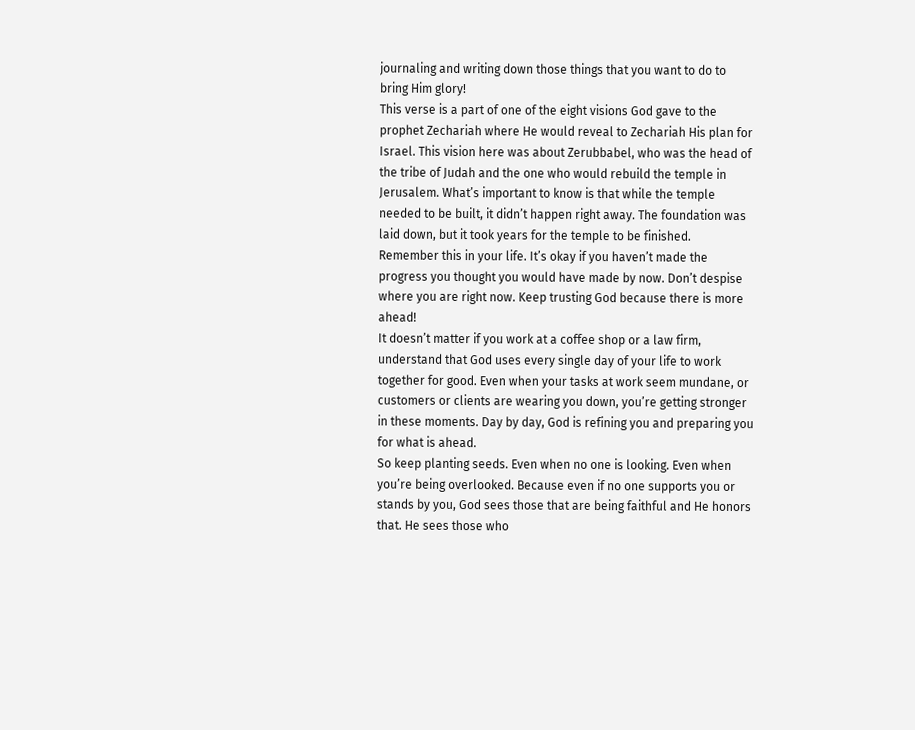journaling and writing down those things that you want to do to bring Him glory!
This verse is a part of one of the eight visions God gave to the prophet Zechariah where He would reveal to Zechariah His plan for Israel. This vision here was about Zerubbabel, who was the head of the tribe of Judah and the one who would rebuild the temple in Jerusalem. What’s important to know is that while the temple needed to be built, it didn’t happen right away. The foundation was laid down, but it took years for the temple to be finished.
Remember this in your life. It’s okay if you haven’t made the progress you thought you would have made by now. Don’t despise where you are right now. Keep trusting God because there is more ahead!
It doesn’t matter if you work at a coffee shop or a law firm, understand that God uses every single day of your life to work together for good. Even when your tasks at work seem mundane, or customers or clients are wearing you down, you’re getting stronger in these moments. Day by day, God is refining you and preparing you for what is ahead.
So keep planting seeds. Even when no one is looking. Even when you’re being overlooked. Because even if no one supports you or stands by you, God sees those that are being faithful and He honors that. He sees those who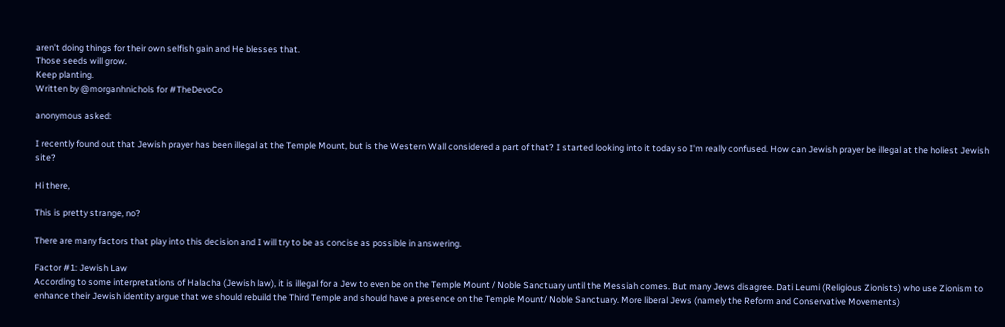aren’t doing things for their own selfish gain and He blesses that.
Those seeds will grow.
Keep planting.
Written by @morganhnichols for #TheDevoCo

anonymous asked:

I recently found out that Jewish prayer has been illegal at the Temple Mount, but is the Western Wall considered a part of that? I started looking into it today so I'm really confused. How can Jewish prayer be illegal at the holiest Jewish site?

Hi there,

This is pretty strange, no?

There are many factors that play into this decision and I will try to be as concise as possible in answering.

Factor #1: Jewish Law
According to some interpretations of Halacha (Jewish law), it is illegal for a Jew to even be on the Temple Mount / Noble Sanctuary until the Messiah comes. But many Jews disagree. Dati Leumi (Religious Zionists) who use Zionism to enhance their Jewish identity argue that we should rebuild the Third Temple and should have a presence on the Temple Mount/ Noble Sanctuary. More liberal Jews (namely the Reform and Conservative Movements)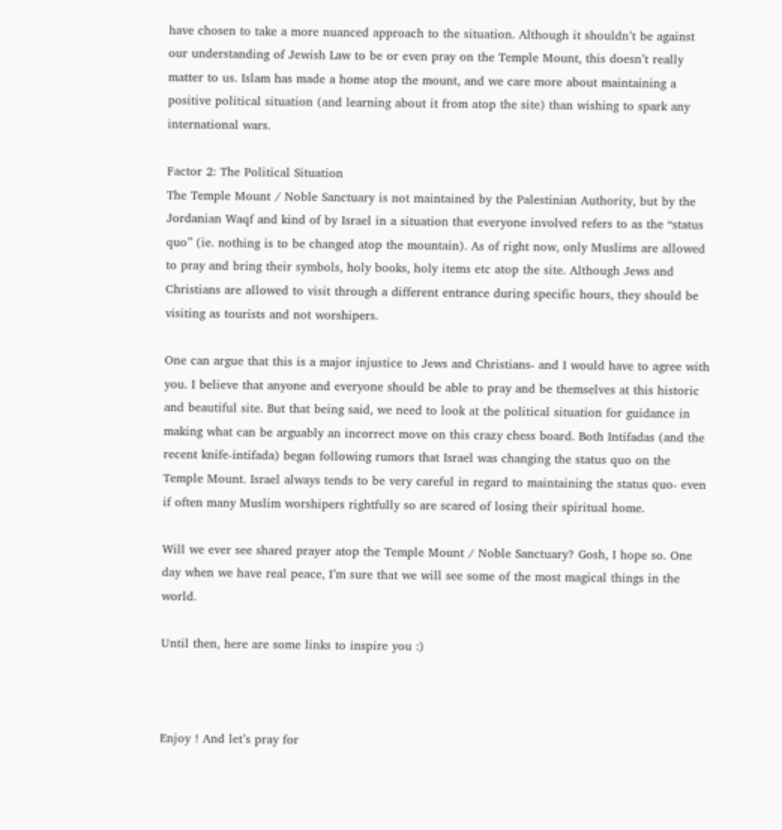have chosen to take a more nuanced approach to the situation. Although it shouldn’t be against our understanding of Jewish Law to be or even pray on the Temple Mount, this doesn’t really matter to us. Islam has made a home atop the mount, and we care more about maintaining a positive political situation (and learning about it from atop the site) than wishing to spark any international wars.

Factor 2: The Political Situation
The Temple Mount / Noble Sanctuary is not maintained by the Palestinian Authority, but by the Jordanian Waqf and kind of by Israel in a situation that everyone involved refers to as the “status quo” (ie. nothing is to be changed atop the mountain). As of right now, only Muslims are allowed to pray and bring their symbols, holy books, holy items etc atop the site. Although Jews and Christians are allowed to visit through a different entrance during specific hours, they should be visiting as tourists and not worshipers.

One can argue that this is a major injustice to Jews and Christians- and I would have to agree with you. I believe that anyone and everyone should be able to pray and be themselves at this historic and beautiful site. But that being said, we need to look at the political situation for guidance in making what can be arguably an incorrect move on this crazy chess board. Both Intifadas (and the recent knife-intifada) began following rumors that Israel was changing the status quo on the Temple Mount. Israel always tends to be very careful in regard to maintaining the status quo- even if often many Muslim worshipers rightfully so are scared of losing their spiritual home.

Will we ever see shared prayer atop the Temple Mount / Noble Sanctuary? Gosh, I hope so. One day when we have real peace, I’m sure that we will see some of the most magical things in the world.

Until then, here are some links to inspire you :)



Enjoy ! And let’s pray for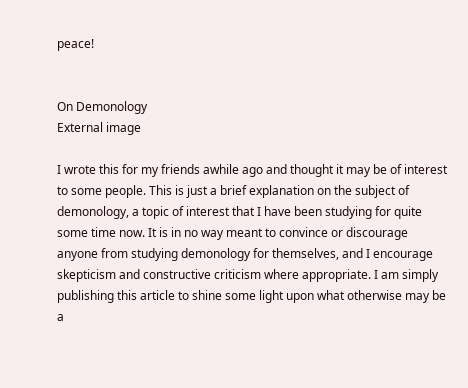peace!


On Demonology
External image

I wrote this for my friends awhile ago and thought it may be of interest to some people. This is just a brief explanation on the subject of demonology, a topic of interest that I have been studying for quite some time now. It is in no way meant to convince or discourage anyone from studying demonology for themselves, and I encourage skepticism and constructive criticism where appropriate. I am simply publishing this article to shine some light upon what otherwise may be a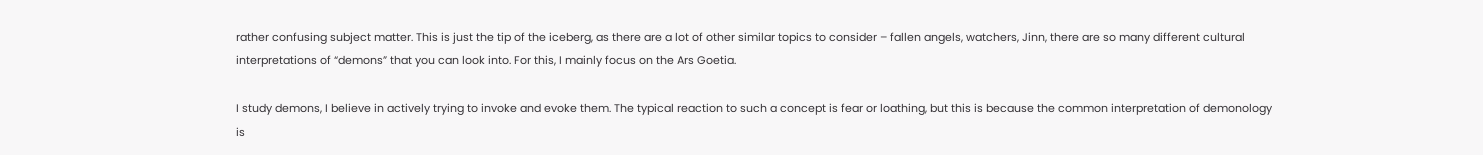rather confusing subject matter. This is just the tip of the iceberg, as there are a lot of other similar topics to consider – fallen angels, watchers, Jinn, there are so many different cultural interpretations of “demons” that you can look into. For this, I mainly focus on the Ars Goetia.

I study demons, I believe in actively trying to invoke and evoke them. The typical reaction to such a concept is fear or loathing, but this is because the common interpretation of demonology is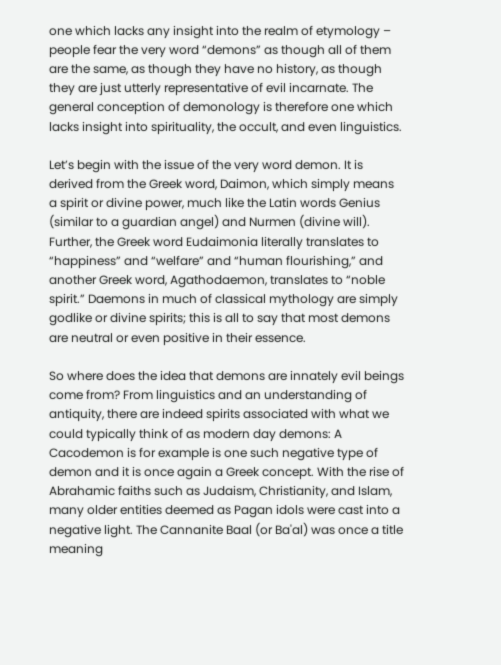one which lacks any insight into the realm of etymology – people fear the very word “demons” as though all of them are the same, as though they have no history, as though they are just utterly representative of evil incarnate. The general conception of demonology is therefore one which lacks insight into spirituality, the occult, and even linguistics.

Let’s begin with the issue of the very word demon. It is derived from the Greek word, Daimon, which simply means a spirit or divine power, much like the Latin words Genius (similar to a guardian angel) and Nurmen (divine will). Further, the Greek word Eudaimonia literally translates to “happiness” and “welfare” and “human flourishing,” and another Greek word, Agathodaemon, translates to “noble spirit.” Daemons in much of classical mythology are simply godlike or divine spirits; this is all to say that most demons are neutral or even positive in their essence.

So where does the idea that demons are innately evil beings come from? From linguistics and an understanding of antiquity, there are indeed spirits associated with what we could typically think of as modern day demons: A Cacodemon is for example is one such negative type of demon and it is once again a Greek concept. With the rise of Abrahamic faiths such as Judaism, Christianity, and Islam, many older entities deemed as Pagan idols were cast into a negative light. The Cannanite Baal (or Ba'al) was once a title meaning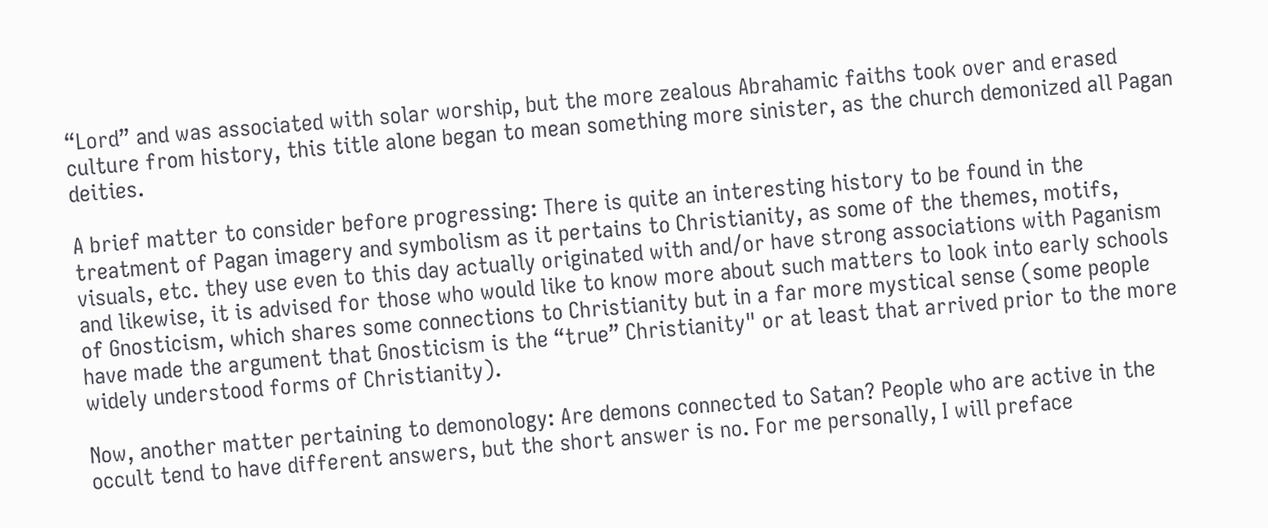“Lord” and was associated with solar worship, but the more zealous Abrahamic faiths took over and erased culture from history, this title alone began to mean something more sinister, as the church demonized all Pagan deities.

A brief matter to consider before progressing: There is quite an interesting history to be found in the treatment of Pagan imagery and symbolism as it pertains to Christianity, as some of the themes, motifs, visuals, etc. they use even to this day actually originated with and/or have strong associations with Paganism and likewise, it is advised for those who would like to know more about such matters to look into early schools of Gnosticism, which shares some connections to Christianity but in a far more mystical sense (some people have made the argument that Gnosticism is the “true” Christianity" or at least that arrived prior to the more widely understood forms of Christianity).

Now, another matter pertaining to demonology: Are demons connected to Satan? People who are active in the occult tend to have different answers, but the short answer is no. For me personally, I will preface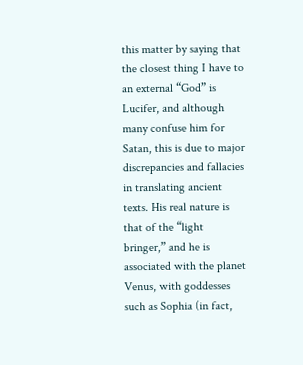this matter by saying that the closest thing I have to an external “God” is Lucifer, and although many confuse him for Satan, this is due to major discrepancies and fallacies in translating ancient texts. His real nature is that of the “light bringer,” and he is associated with the planet Venus, with goddesses such as Sophia (in fact,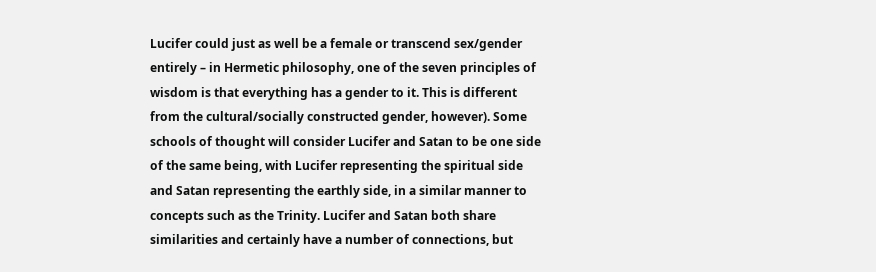Lucifer could just as well be a female or transcend sex/gender entirely – in Hermetic philosophy, one of the seven principles of wisdom is that everything has a gender to it. This is different from the cultural/socially constructed gender, however). Some schools of thought will consider Lucifer and Satan to be one side of the same being, with Lucifer representing the spiritual side and Satan representing the earthly side, in a similar manner to concepts such as the Trinity. Lucifer and Satan both share similarities and certainly have a number of connections, but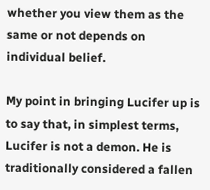whether you view them as the same or not depends on individual belief.

My point in bringing Lucifer up is to say that, in simplest terms, Lucifer is not a demon. He is traditionally considered a fallen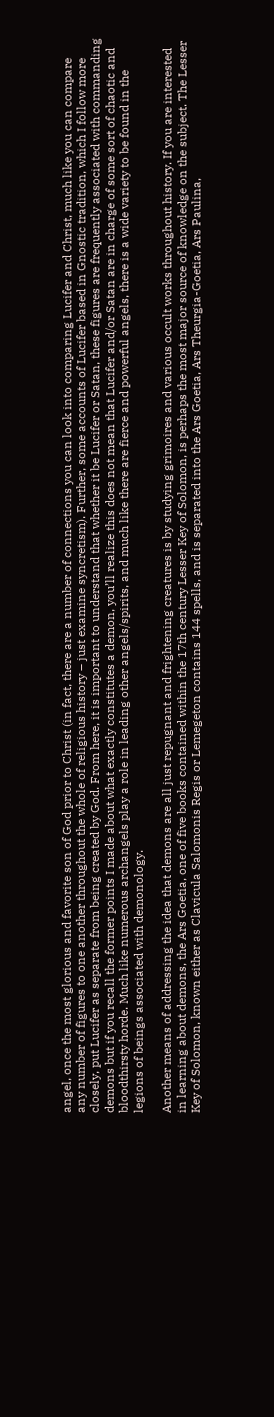angel, once the most glorious and favorite son of God prior to Christ (in fact, there are a number of connections you can look into comparing Lucifer and Christ, much like you can compare any number of figures to one another throughout the whole of religious history – just examine syncretism). Further, some accounts of Lucifer based in Gnostic tradition, which I follow more closely, put Lucifer as separate from being created by God. From here, it is important to understand that whether it be Lucifer or Satan, these figures are frequently associated with commanding demons but if you recall the former points I made about what exactly constitutes a demon, you’ll realize this does not mean that Lucifer and/or Satan are in charge of some sort of chaotic and bloodthirsty horde. Much like numerous archangels play a role in leading other angels/spirits, and much like there are fierce and powerful angels, there is a wide variety to be found in the legions of beings associated with demonology.

Another means of addressing the idea that demons are all just repugnant and frightening creatures is by studying grimoires and various occult works throughout history. If you are interested in learning about demons, the Ars Goetia, one of five books contained within the 17th century Lesser Key of Solomon, is perhaps the most major source of knowledge on the subject. The Lesser Key of Solomon, known either as Clavicula Salomonis Regis or Lemegeton contains 144 spells, and is separated into the Ars Goetia, Ars Theurgia-Goetia, Ars Paulina,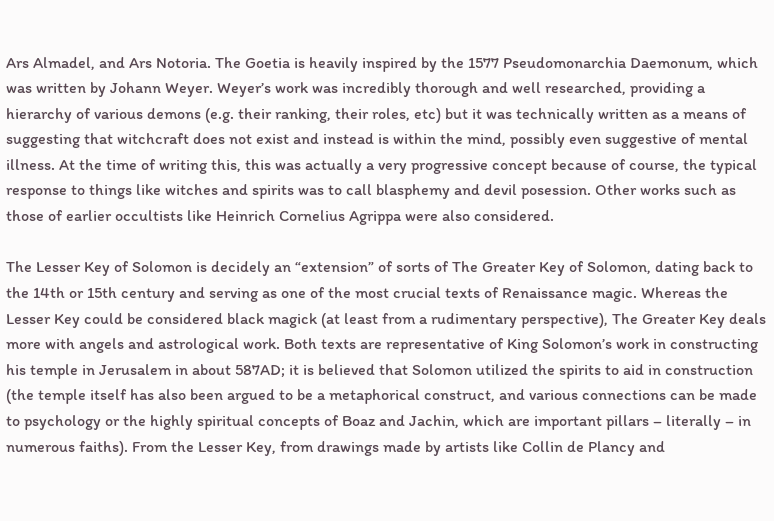Ars Almadel, and Ars Notoria. The Goetia is heavily inspired by the 1577 Pseudomonarchia Daemonum, which was written by Johann Weyer. Weyer’s work was incredibly thorough and well researched, providing a hierarchy of various demons (e.g. their ranking, their roles, etc) but it was technically written as a means of suggesting that witchcraft does not exist and instead is within the mind, possibly even suggestive of mental illness. At the time of writing this, this was actually a very progressive concept because of course, the typical response to things like witches and spirits was to call blasphemy and devil posession. Other works such as those of earlier occultists like Heinrich Cornelius Agrippa were also considered.

The Lesser Key of Solomon is decidely an “extension” of sorts of The Greater Key of Solomon, dating back to the 14th or 15th century and serving as one of the most crucial texts of Renaissance magic. Whereas the Lesser Key could be considered black magick (at least from a rudimentary perspective), The Greater Key deals more with angels and astrological work. Both texts are representative of King Solomon’s work in constructing his temple in Jerusalem in about 587AD; it is believed that Solomon utilized the spirits to aid in construction (the temple itself has also been argued to be a metaphorical construct, and various connections can be made to psychology or the highly spiritual concepts of Boaz and Jachin, which are important pillars – literally – in numerous faiths). From the Lesser Key, from drawings made by artists like Collin de Plancy and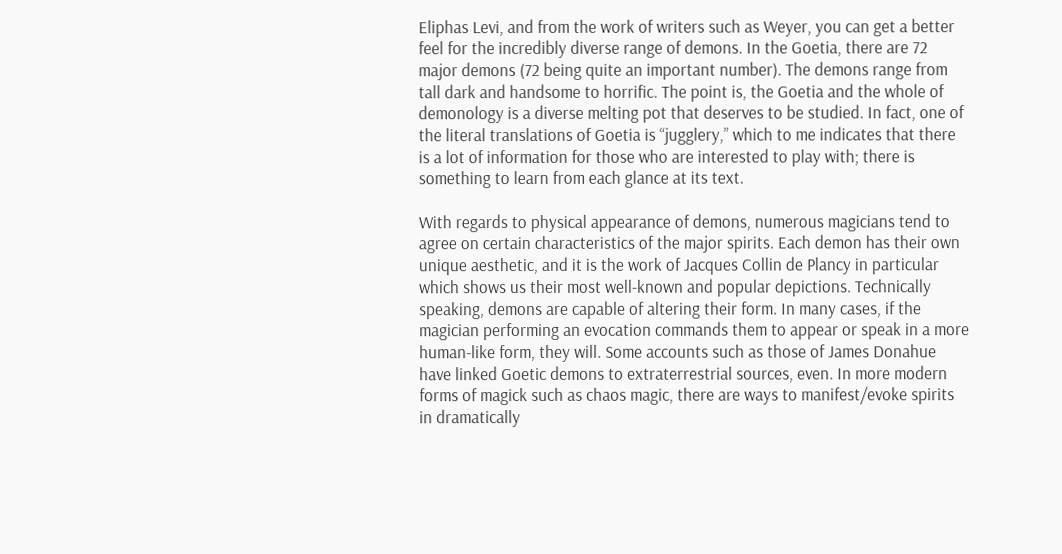Eliphas Levi, and from the work of writers such as Weyer, you can get a better feel for the incredibly diverse range of demons. In the Goetia, there are 72 major demons (72 being quite an important number). The demons range from tall dark and handsome to horrific. The point is, the Goetia and the whole of demonology is a diverse melting pot that deserves to be studied. In fact, one of the literal translations of Goetia is “jugglery,” which to me indicates that there is a lot of information for those who are interested to play with; there is something to learn from each glance at its text.

With regards to physical appearance of demons, numerous magicians tend to agree on certain characteristics of the major spirits. Each demon has their own unique aesthetic, and it is the work of Jacques Collin de Plancy in particular which shows us their most well-known and popular depictions. Technically speaking, demons are capable of altering their form. In many cases, if the magician performing an evocation commands them to appear or speak in a more human-like form, they will. Some accounts such as those of James Donahue have linked Goetic demons to extraterrestrial sources, even. In more modern forms of magick such as chaos magic, there are ways to manifest/evoke spirits in dramatically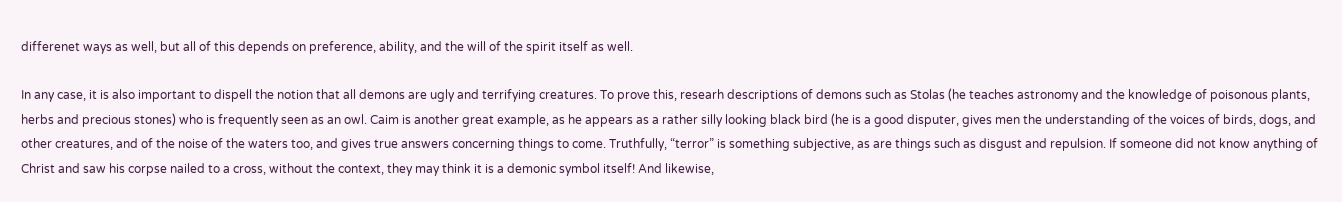differenet ways as well, but all of this depends on preference, ability, and the will of the spirit itself as well.

In any case, it is also important to dispell the notion that all demons are ugly and terrifying creatures. To prove this, researh descriptions of demons such as Stolas (he teaches astronomy and the knowledge of poisonous plants, herbs and precious stones) who is frequently seen as an owl. Caim is another great example, as he appears as a rather silly looking black bird (he is a good disputer, gives men the understanding of the voices of birds, dogs, and other creatures, and of the noise of the waters too, and gives true answers concerning things to come. Truthfully, “terror” is something subjective, as are things such as disgust and repulsion. If someone did not know anything of Christ and saw his corpse nailed to a cross, without the context, they may think it is a demonic symbol itself! And likewise,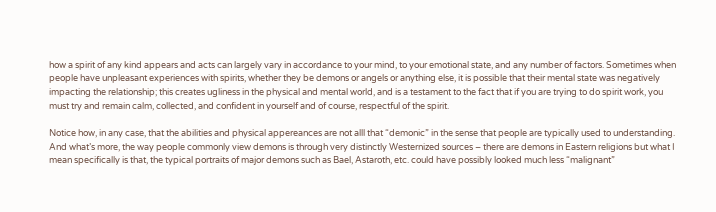how a spirit of any kind appears and acts can largely vary in accordance to your mind, to your emotional state, and any number of factors. Sometimes when people have unpleasant experiences with spirits, whether they be demons or angels or anything else, it is possible that their mental state was negatively impacting the relationship; this creates ugliness in the physical and mental world, and is a testament to the fact that if you are trying to do spirit work, you must try and remain calm, collected, and confident in yourself and of course, respectful of the spirit.

Notice how, in any case, that the abilities and physical appereances are not alll that “demonic” in the sense that people are typically used to understanding. And what’s more, the way people commonly view demons is through very distinctly Westernized sources – there are demons in Eastern religions but what I mean specifically is that, the typical portraits of major demons such as Bael, Astaroth, etc. could have possibly looked much less “malignant”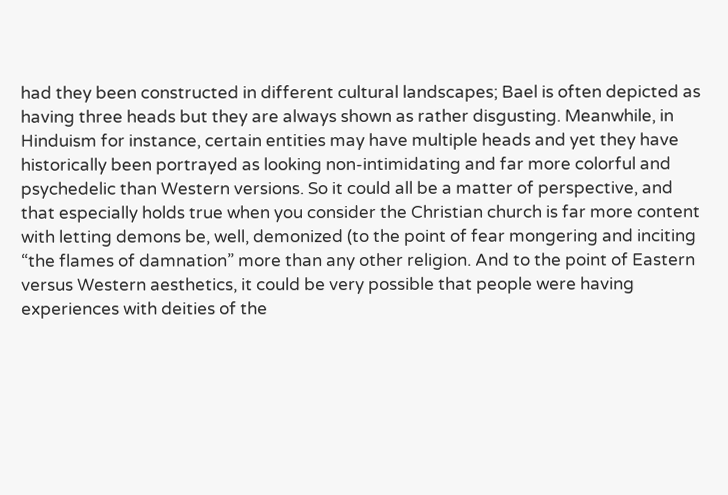had they been constructed in different cultural landscapes; Bael is often depicted as having three heads but they are always shown as rather disgusting. Meanwhile, in Hinduism for instance, certain entities may have multiple heads and yet they have historically been portrayed as looking non-intimidating and far more colorful and psychedelic than Western versions. So it could all be a matter of perspective, and that especially holds true when you consider the Christian church is far more content with letting demons be, well, demonized (to the point of fear mongering and inciting “the flames of damnation” more than any other religion. And to the point of Eastern versus Western aesthetics, it could be very possible that people were having experiences with deities of the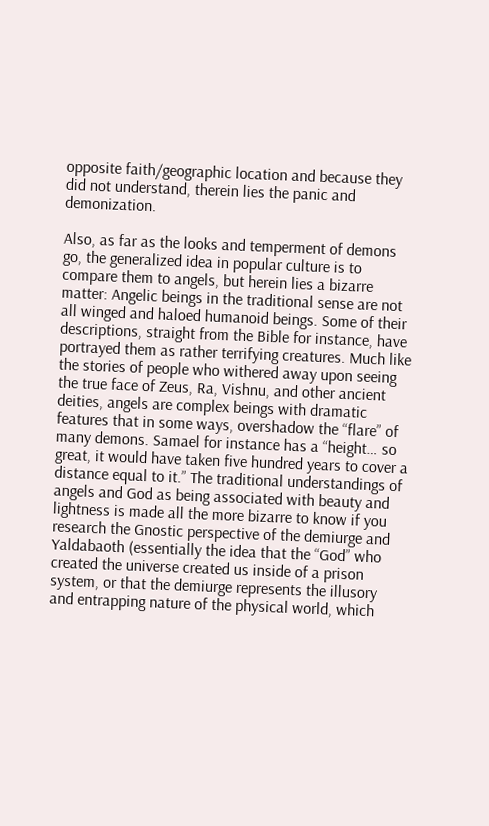opposite faith/geographic location and because they did not understand, therein lies the panic and demonization.

Also, as far as the looks and temperment of demons go, the generalized idea in popular culture is to compare them to angels, but herein lies a bizarre matter: Angelic beings in the traditional sense are not all winged and haloed humanoid beings. Some of their descriptions, straight from the Bible for instance, have portrayed them as rather terrifying creatures. Much like the stories of people who withered away upon seeing the true face of Zeus, Ra, Vishnu, and other ancient deities, angels are complex beings with dramatic features that in some ways, overshadow the “flare” of many demons. Samael for instance has a “height… so great, it would have taken five hundred years to cover a distance equal to it.” The traditional understandings of angels and God as being associated with beauty and lightness is made all the more bizarre to know if you research the Gnostic perspective of the demiurge and Yaldabaoth (essentially the idea that the “God” who created the universe created us inside of a prison system, or that the demiurge represents the illusory and entrapping nature of the physical world, which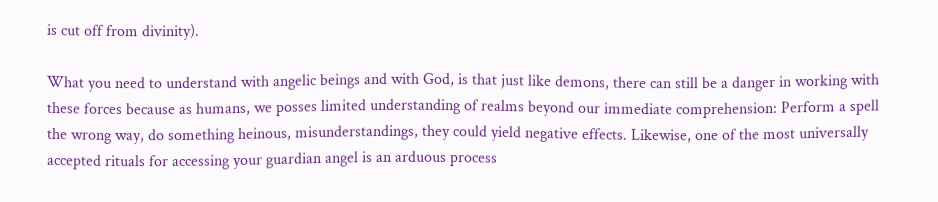is cut off from divinity).

What you need to understand with angelic beings and with God, is that just like demons, there can still be a danger in working with these forces because as humans, we posses limited understanding of realms beyond our immediate comprehension: Perform a spell the wrong way, do something heinous, misunderstandings, they could yield negative effects. Likewise, one of the most universally accepted rituals for accessing your guardian angel is an arduous process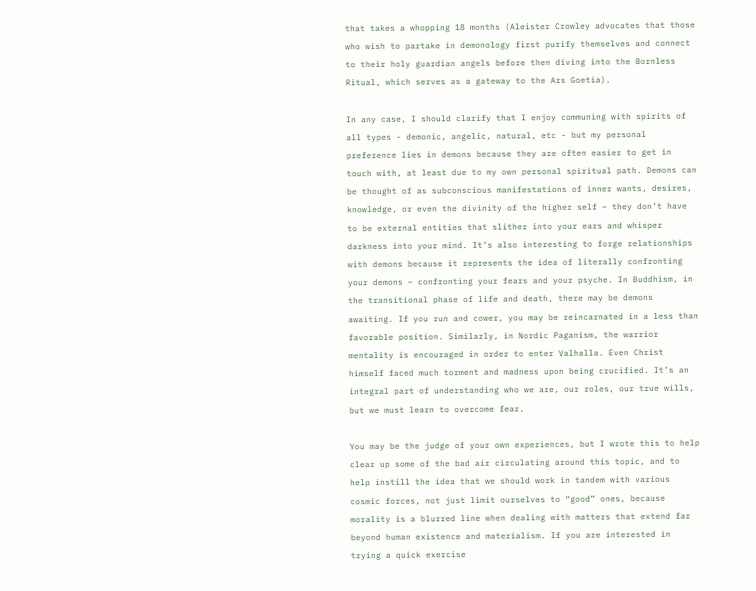that takes a whopping 18 months (Aleister Crowley advocates that those who wish to partake in demonology first purify themselves and connect to their holy guardian angels before then diving into the Bornless Ritual, which serves as a gateway to the Ars Goetia).

In any case, I should clarify that I enjoy communing with spirits of all types - demonic, angelic, natural, etc - but my personal preference lies in demons because they are often easier to get in touch with, at least due to my own personal spiritual path. Demons can be thought of as subconscious manifestations of inner wants, desires, knowledge, or even the divinity of the higher self – they don’t have to be external entities that slither into your ears and whisper darkness into your mind. It’s also interesting to forge relationships with demons because it represents the idea of literally confronting your demons – confronting your fears and your psyche. In Buddhism, in the transitional phase of life and death, there may be demons awaiting. If you run and cower, you may be reincarnated in a less than favorable position. Similarly, in Nordic Paganism, the warrior mentality is encouraged in order to enter Valhalla. Even Christ himself faced much torment and madness upon being crucified. It’s an integral part of understanding who we are, our roles, our true wills, but we must learn to overcome fear.

You may be the judge of your own experiences, but I wrote this to help clear up some of the bad air circulating around this topic, and to help instill the idea that we should work in tandem with various cosmic forces, not just limit ourselves to “good” ones, because morality is a blurred line when dealing with matters that extend far beyond human existence and materialism. If you are interested in trying a quick exercise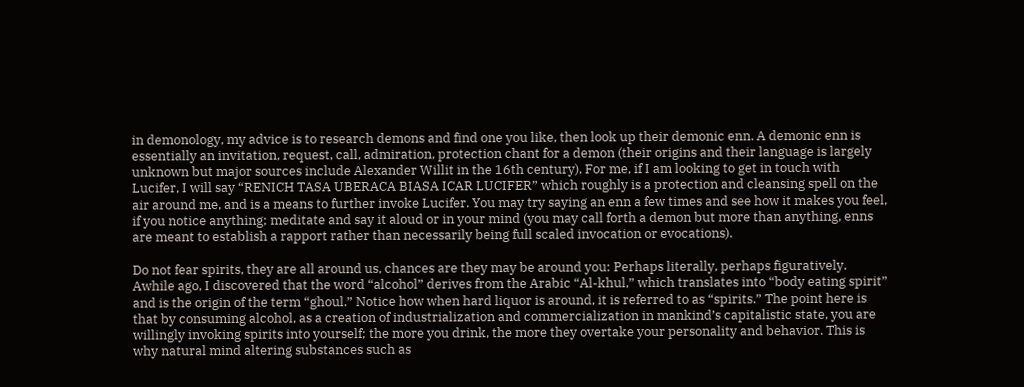in demonology, my advice is to research demons and find one you like, then look up their demonic enn. A demonic enn is essentially an invitation, request, call, admiration, protection chant for a demon (their origins and their language is largely unknown but major sources include Alexander Willit in the 16th century). For me, if I am looking to get in touch with Lucifer, I will say “RENICH TASA UBERACA BIASA ICAR LUCIFER” which roughly is a protection and cleansing spell on the air around me, and is a means to further invoke Lucifer. You may try saying an enn a few times and see how it makes you feel, if you notice anything; meditate and say it aloud or in your mind (you may call forth a demon but more than anything, enns are meant to establish a rapport rather than necessarily being full scaled invocation or evocations).

Do not fear spirits, they are all around us, chances are they may be around you: Perhaps literally, perhaps figuratively. Awhile ago, I discovered that the word “alcohol” derives from the Arabic “Al-khul,” which translates into “body eating spirit” and is the origin of the term “ghoul.” Notice how when hard liquor is around, it is referred to as “spirits.” The point here is that by consuming alcohol, as a creation of industrialization and commercialization in mankind’s capitalistic state, you are willingly invoking spirits into yourself; the more you drink, the more they overtake your personality and behavior. This is why natural mind altering substances such as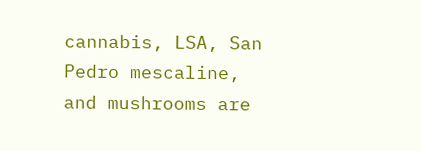cannabis, LSA, San Pedro mescaline, and mushrooms are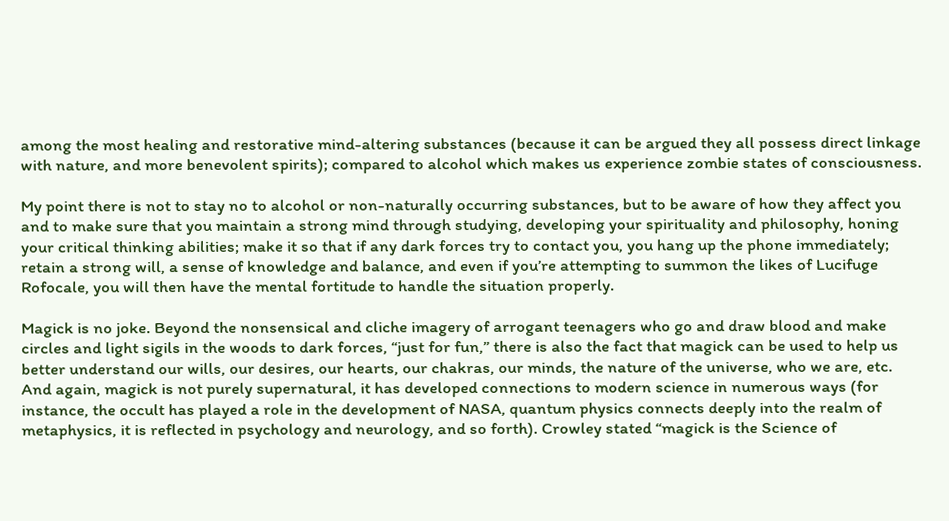among the most healing and restorative mind-altering substances (because it can be argued they all possess direct linkage with nature, and more benevolent spirits); compared to alcohol which makes us experience zombie states of consciousness.

My point there is not to stay no to alcohol or non-naturally occurring substances, but to be aware of how they affect you and to make sure that you maintain a strong mind through studying, developing your spirituality and philosophy, honing your critical thinking abilities; make it so that if any dark forces try to contact you, you hang up the phone immediately; retain a strong will, a sense of knowledge and balance, and even if you’re attempting to summon the likes of Lucifuge Rofocale, you will then have the mental fortitude to handle the situation properly.

Magick is no joke. Beyond the nonsensical and cliche imagery of arrogant teenagers who go and draw blood and make circles and light sigils in the woods to dark forces, “just for fun,” there is also the fact that magick can be used to help us better understand our wills, our desires, our hearts, our chakras, our minds, the nature of the universe, who we are, etc. And again, magick is not purely supernatural, it has developed connections to modern science in numerous ways (for instance, the occult has played a role in the development of NASA, quantum physics connects deeply into the realm of metaphysics, it is reflected in psychology and neurology, and so forth). Crowley stated “magick is the Science of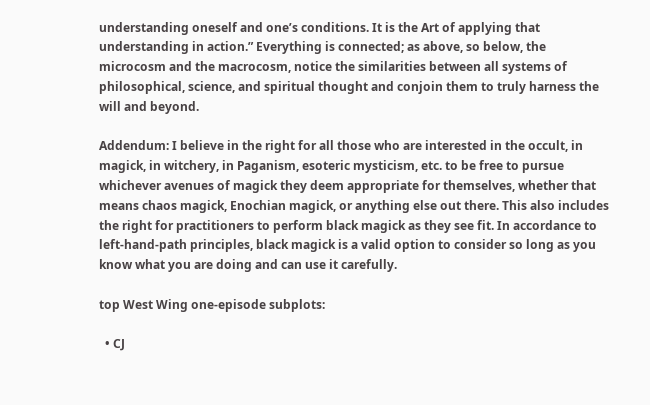understanding oneself and one’s conditions. It is the Art of applying that understanding in action.” Everything is connected; as above, so below, the microcosm and the macrocosm, notice the similarities between all systems of philosophical, science, and spiritual thought and conjoin them to truly harness the will and beyond.

Addendum: I believe in the right for all those who are interested in the occult, in magick, in witchery, in Paganism, esoteric mysticism, etc. to be free to pursue whichever avenues of magick they deem appropriate for themselves, whether that means chaos magick, Enochian magick, or anything else out there. This also includes the right for practitioners to perform black magick as they see fit. In accordance to left-hand-path principles, black magick is a valid option to consider so long as you know what you are doing and can use it carefully.

top West Wing one-episode subplots:

  • CJ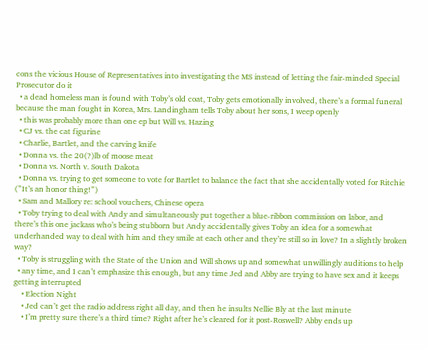cons the vicious House of Representatives into investigating the MS instead of letting the fair-minded Special Prosecutor do it
  • a dead homeless man is found with Toby’s old coat, Toby gets emotionally involved, there’s a formal funeral because the man fought in Korea, Mrs. Landingham tells Toby about her sons, I weep openly
  • this was probably more than one ep but Will vs. Hazing
  • CJ vs. the cat figurine
  • Charlie, Bartlet, and the carving knife
  • Donna vs. the 20(?)lb of moose meat
  • Donna vs. North v. South Dakota
  • Donna vs. trying to get someone to vote for Bartlet to balance the fact that she accidentally voted for Ritchie (”It’s an honor thing!”)
  • Sam and Mallory re: school vouchers, Chinese opera
  • Toby trying to deal with Andy and simultaneously put together a blue-ribbon commission on labor, and there’s this one jackass who’s being stubborn but Andy accidentally gives Toby an idea for a somewhat underhanded way to deal with him and they smile at each other and they’re still so in love? In a slightly broken way?
  • Toby is struggling with the State of the Union and Will shows up and somewhat unwillingly auditions to help
  • any time, and I can’t emphasize this enough, but any time Jed and Abby are trying to have sex and it keeps getting interrupted
    • Election Night
    • Jed can’t get the radio address right all day, and then he insults Nellie Bly at the last minute
    • I’m pretty sure there’s a third time? Right after he’s cleared for it post-Roswell? Abby ends up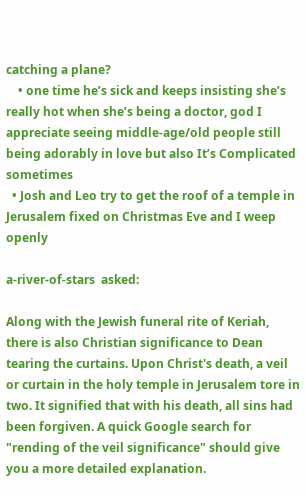catching a plane?
    • one time he’s sick and keeps insisting she’s really hot when she’s being a doctor, god I appreciate seeing middle-age/old people still being adorably in love but also It’s Complicated sometimes
  • Josh and Leo try to get the roof of a temple in Jerusalem fixed on Christmas Eve and I weep openly

a-river-of-stars  asked:

Along with the Jewish funeral rite of Keriah, there is also Christian significance to Dean tearing the curtains. Upon Christ's death, a veil or curtain in the holy temple in Jerusalem tore in two. It signified that with his death, all sins had been forgiven. A quick Google search for "rending of the veil significance" should give you a more detailed explanation.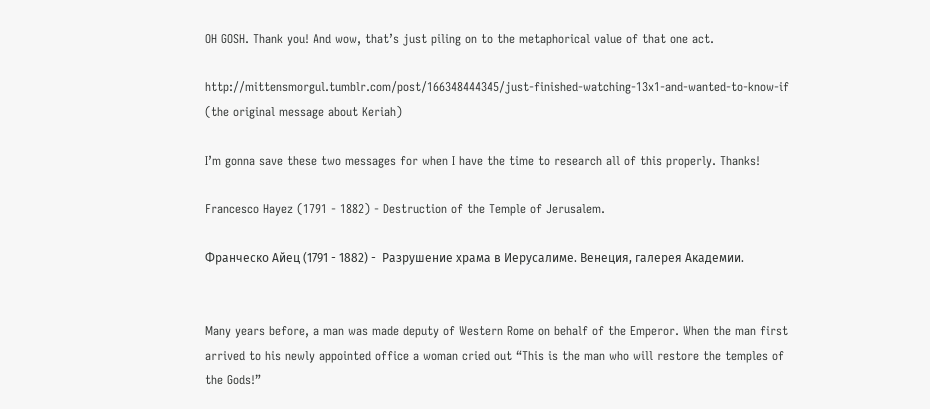OH GOSH. Thank you! And wow, that’s just piling on to the metaphorical value of that one act.

http://mittensmorgul.tumblr.com/post/166348444345/just-finished-watching-13x1-and-wanted-to-know-if (the original message about Keriah)

I’m gonna save these two messages for when I have the time to research all of this properly. Thanks!

Francesco Hayez (1791 - 1882) - Destruction of the Temple of Jerusalem.

Франческо Айец (1791 - 1882) -  Разрушение храма в Иерусалиме. Венеция, галерея Академии.


Many years before, a man was made deputy of Western Rome on behalf of the Emperor. When the man first arrived to his newly appointed office a woman cried out “This is the man who will restore the temples of the Gods!”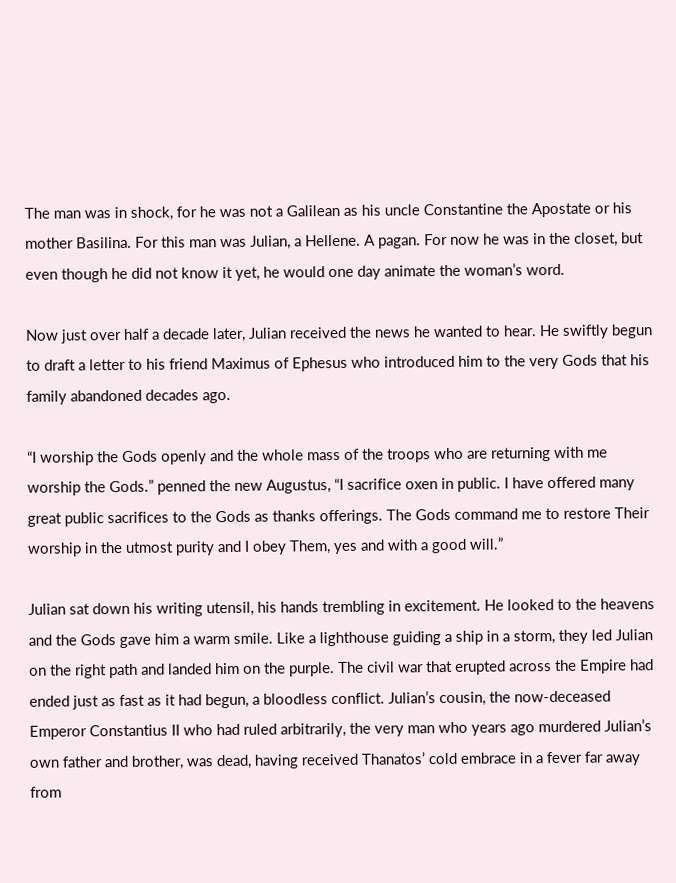The man was in shock, for he was not a Galilean as his uncle Constantine the Apostate or his mother Basilina. For this man was Julian, a Hellene. A pagan. For now he was in the closet, but even though he did not know it yet, he would one day animate the woman’s word.

Now just over half a decade later, Julian received the news he wanted to hear. He swiftly begun to draft a letter to his friend Maximus of Ephesus who introduced him to the very Gods that his family abandoned decades ago.

“I worship the Gods openly and the whole mass of the troops who are returning with me worship the Gods.” penned the new Augustus, “I sacrifice oxen in public. I have offered many great public sacrifices to the Gods as thanks offerings. The Gods command me to restore Their worship in the utmost purity and I obey Them, yes and with a good will.”

Julian sat down his writing utensil, his hands trembling in excitement. He looked to the heavens and the Gods gave him a warm smile. Like a lighthouse guiding a ship in a storm, they led Julian on the right path and landed him on the purple. The civil war that erupted across the Empire had ended just as fast as it had begun, a bloodless conflict. Julian’s cousin, the now-deceased Emperor Constantius II who had ruled arbitrarily, the very man who years ago murdered Julian’s own father and brother, was dead, having received Thanatos’ cold embrace in a fever far away from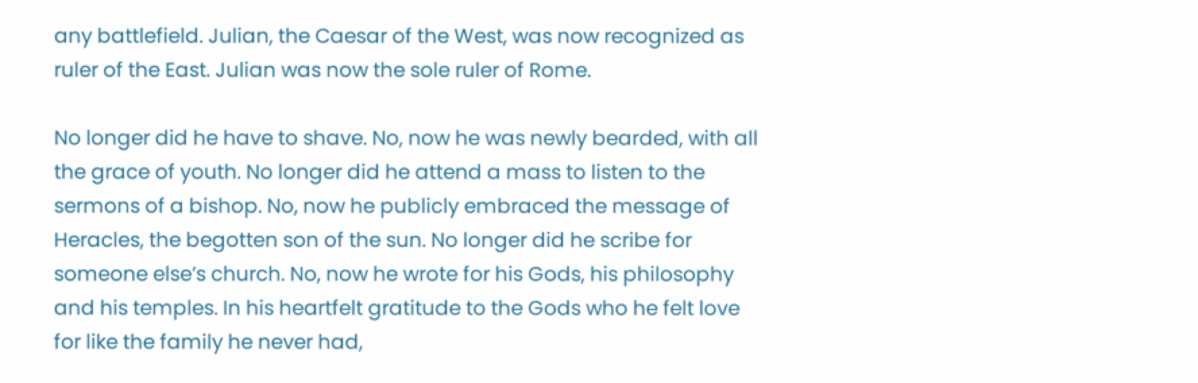any battlefield. Julian, the Caesar of the West, was now recognized as ruler of the East. Julian was now the sole ruler of Rome.

No longer did he have to shave. No, now he was newly bearded, with all the grace of youth. No longer did he attend a mass to listen to the sermons of a bishop. No, now he publicly embraced the message of Heracles, the begotten son of the sun. No longer did he scribe for someone else’s church. No, now he wrote for his Gods, his philosophy and his temples. In his heartfelt gratitude to the Gods who he felt love for like the family he never had,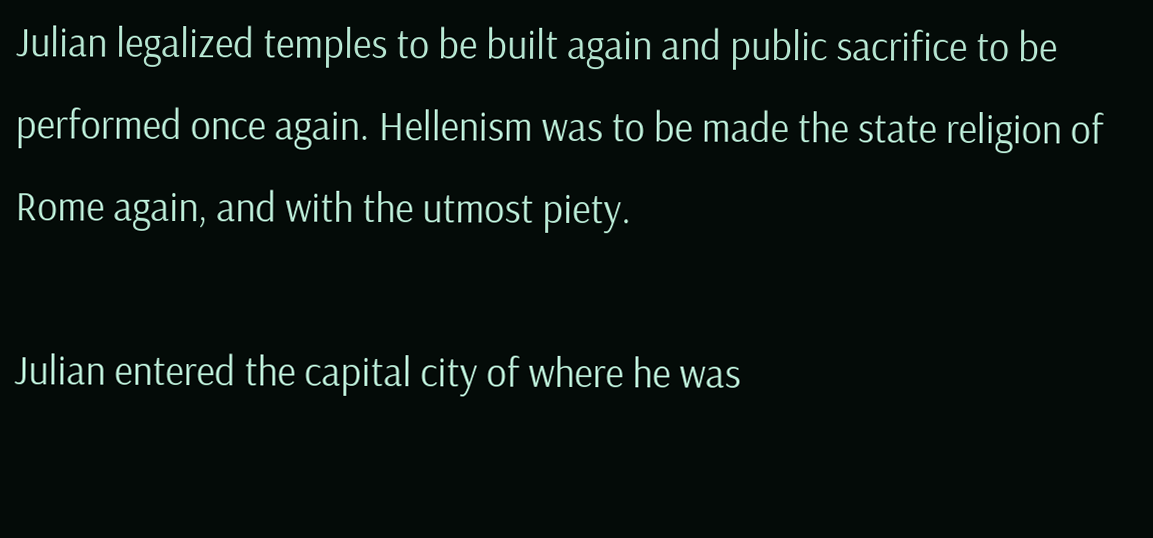Julian legalized temples to be built again and public sacrifice to be performed once again. Hellenism was to be made the state religion of Rome again, and with the utmost piety.

Julian entered the capital city of where he was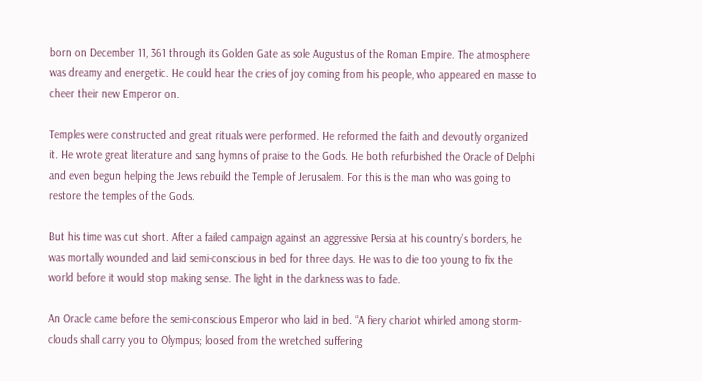born on December 11, 361 through its Golden Gate as sole Augustus of the Roman Empire. The atmosphere was dreamy and energetic. He could hear the cries of joy coming from his people, who appeared en masse to cheer their new Emperor on.

Temples were constructed and great rituals were performed. He reformed the faith and devoutly organized it. He wrote great literature and sang hymns of praise to the Gods. He both refurbished the Oracle of Delphi and even begun helping the Jews rebuild the Temple of Jerusalem. For this is the man who was going to restore the temples of the Gods.

But his time was cut short. After a failed campaign against an aggressive Persia at his country’s borders, he was mortally wounded and laid semi-conscious in bed for three days. He was to die too young to fix the world before it would stop making sense. The light in the darkness was to fade.

An Oracle came before the semi-conscious Emperor who laid in bed. “A fiery chariot whirled among storm-clouds shall carry you to Olympus; loosed from the wretched suffering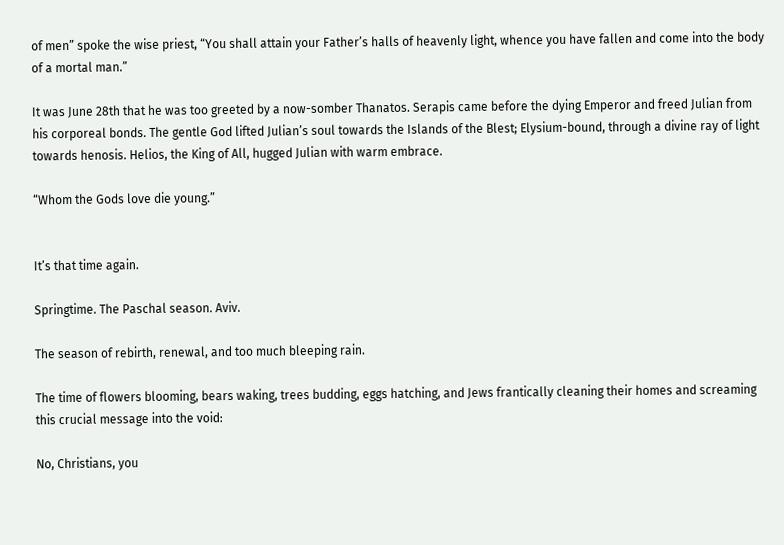of men” spoke the wise priest, “You shall attain your Father’s halls of heavenly light, whence you have fallen and come into the body of a mortal man.”

It was June 28th that he was too greeted by a now-somber Thanatos. Serapis came before the dying Emperor and freed Julian from his corporeal bonds. The gentle God lifted Julian’s soul towards the Islands of the Blest; Elysium-bound, through a divine ray of light towards henosis. Helios, the King of All, hugged Julian with warm embrace.

“Whom the Gods love die young.”


It’s that time again.

Springtime. The Paschal season. Aviv.

The season of rebirth, renewal, and too much bleeping rain.

The time of flowers blooming, bears waking, trees budding, eggs hatching, and Jews frantically cleaning their homes and screaming this crucial message into the void:

No, Christians, you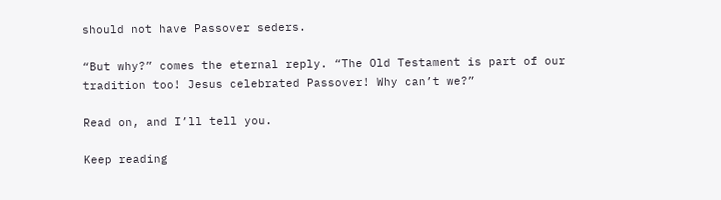should not have Passover seders.

“But why?” comes the eternal reply. “The Old Testament is part of our tradition too! Jesus celebrated Passover! Why can’t we?”

Read on, and I’ll tell you.

Keep reading